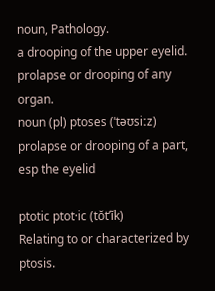noun, Pathology.
a drooping of the upper eyelid.
prolapse or drooping of any organ.
noun (pl) ptoses (ˈtəʊsiːz)
prolapse or drooping of a part, esp the eyelid

ptotic ptot·ic (tŏt’ĭk)
Relating to or characterized by ptosis.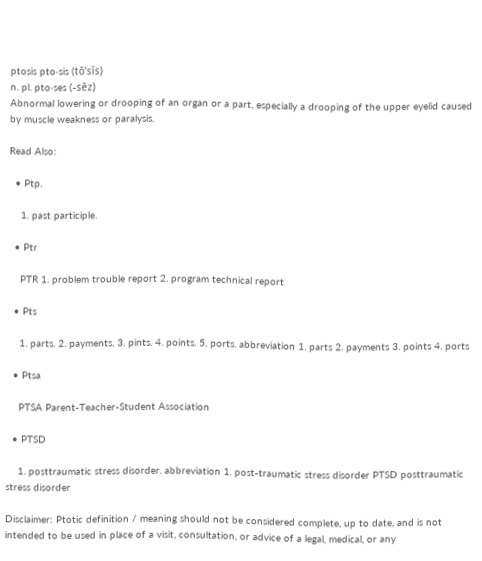ptosis pto·sis (tō’sĭs)
n. pl. pto·ses (-sēz)
Abnormal lowering or drooping of an organ or a part, especially a drooping of the upper eyelid caused by muscle weakness or paralysis.

Read Also:

  • Ptp.

    1. past participle.

  • Ptr

    PTR 1. problem trouble report 2. program technical report

  • Pts

    1. parts. 2. payments. 3. pints. 4. points. 5. ports. abbreviation 1. parts 2. payments 3. points 4. ports

  • Ptsa

    PTSA Parent-Teacher-Student Association

  • PTSD

    1. posttraumatic stress disorder. abbreviation 1. post-traumatic stress disorder PTSD posttraumatic stress disorder

Disclaimer: Ptotic definition / meaning should not be considered complete, up to date, and is not intended to be used in place of a visit, consultation, or advice of a legal, medical, or any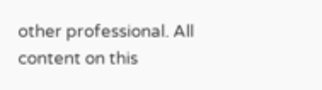other professional. All content on this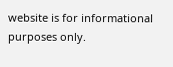website is for informational purposes only.